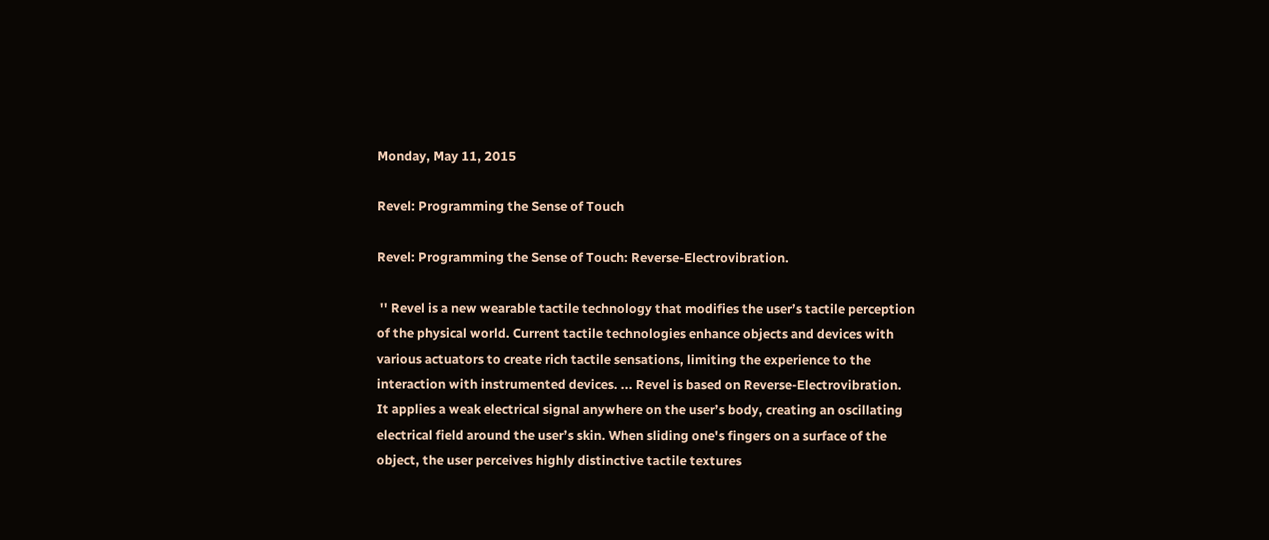Monday, May 11, 2015

Revel: Programming the Sense of Touch

Revel: Programming the Sense of Touch: Reverse-Electrovibration.

 '' Revel is a new wearable tactile technology that modifies the user’s tactile perception of the physical world. Current tactile technologies enhance objects and devices with various actuators to create rich tactile sensations, limiting the experience to the interaction with instrumented devices. ... Revel is based on Reverse-Electrovibration. It applies a weak electrical signal anywhere on the user’s body, creating an oscillating electrical field around the user’s skin. When sliding one's fingers on a surface of the object, the user perceives highly distinctive tactile textures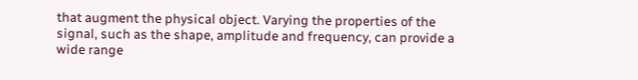that augment the physical object. Varying the properties of the signal, such as the shape, amplitude and frequency, can provide a wide range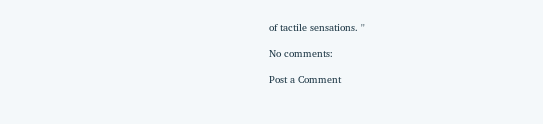of tactile sensations. ''

No comments:

Post a Comment